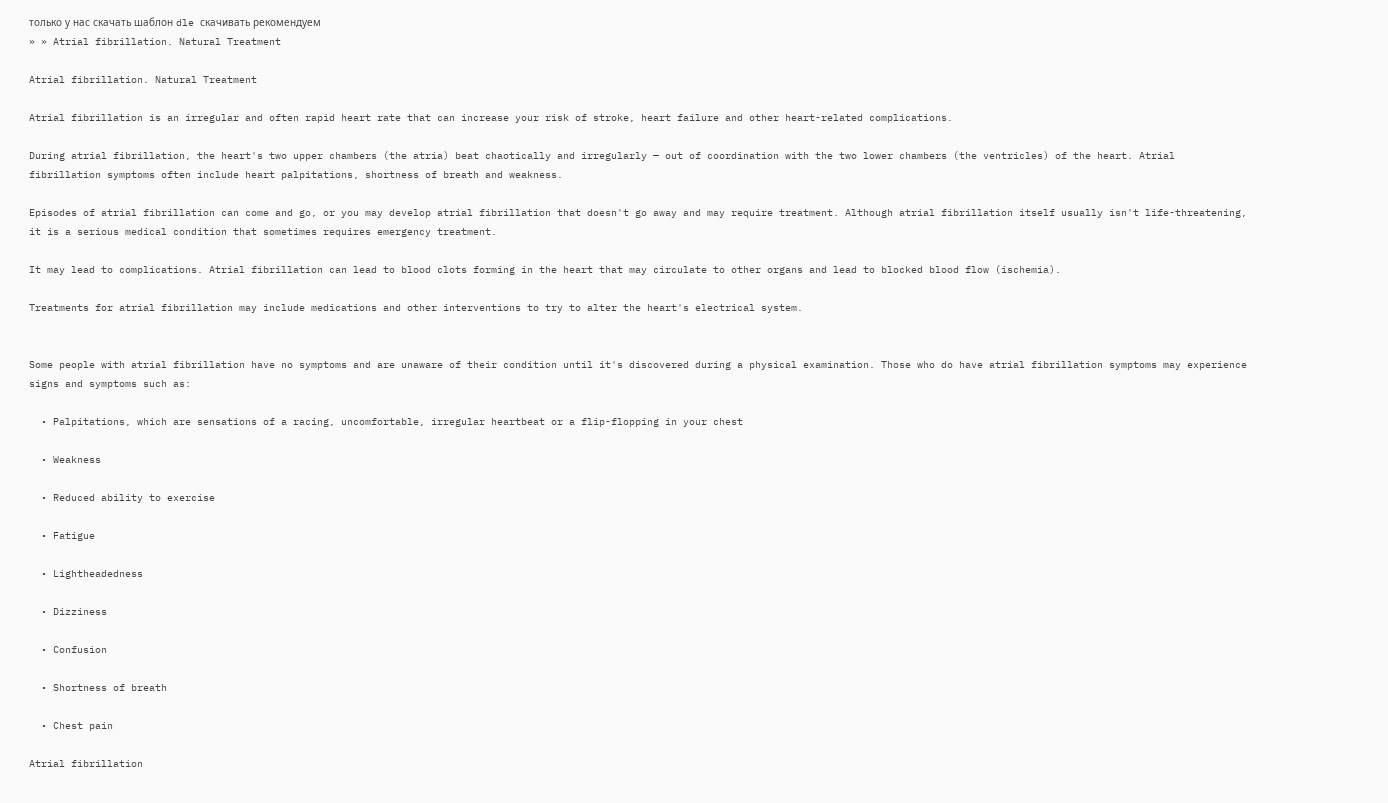только у нас скачать шаблон dle скачивать рекомендуем
» » Atrial fibrillation. Natural Treatment

Atrial fibrillation. Natural Treatment

Atrial fibrillation is an irregular and often rapid heart rate that can increase your risk of stroke, heart failure and other heart-related complications.

During atrial fibrillation, the heart's two upper chambers (the atria) beat chaotically and irregularly — out of coordination with the two lower chambers (the ventricles) of the heart. Atrial fibrillation symptoms often include heart palpitations, shortness of breath and weakness.

Episodes of atrial fibrillation can come and go, or you may develop atrial fibrillation that doesn't go away and may require treatment. Although atrial fibrillation itself usually isn't life-threatening, it is a serious medical condition that sometimes requires emergency treatment.

It may lead to complications. Atrial fibrillation can lead to blood clots forming in the heart that may circulate to other organs and lead to blocked blood flow (ischemia).

Treatments for atrial fibrillation may include medications and other interventions to try to alter the heart's electrical system.


Some people with atrial fibrillation have no symptoms and are unaware of their condition until it's discovered during a physical examination. Those who do have atrial fibrillation symptoms may experience signs and symptoms such as:

  • Palpitations, which are sensations of a racing, uncomfortable, irregular heartbeat or a flip-flopping in your chest

  • Weakness

  • Reduced ability to exercise

  • Fatigue

  • Lightheadedness

  • Dizziness

  • Confusion

  • Shortness of breath

  • Chest pain

Atrial fibrillation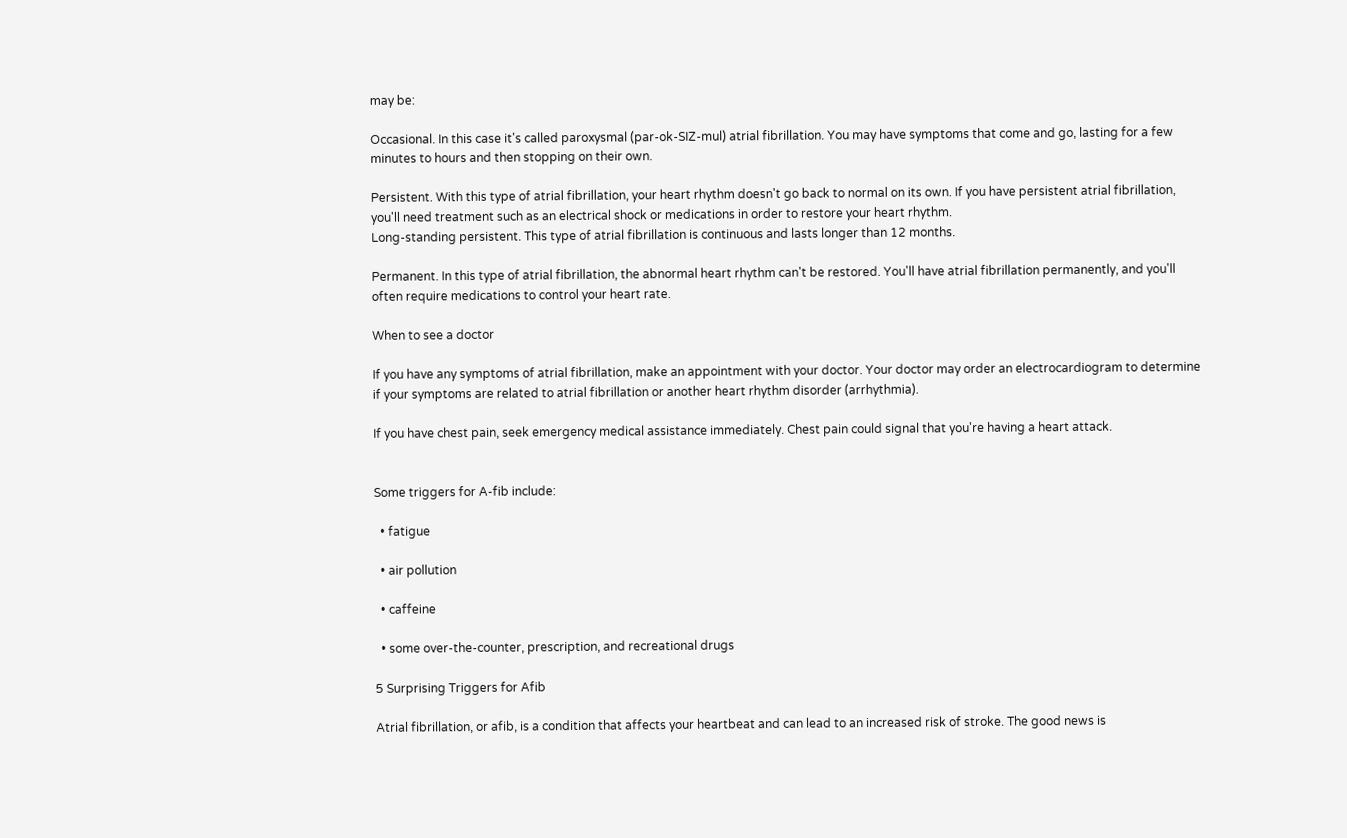may be:

Occasional. In this case it's called paroxysmal (par-ok-SIZ-mul) atrial fibrillation. You may have symptoms that come and go, lasting for a few minutes to hours and then stopping on their own.

Persistent. With this type of atrial fibrillation, your heart rhythm doesn't go back to normal on its own. If you have persistent atrial fibrillation, you'll need treatment such as an electrical shock or medications in order to restore your heart rhythm.
Long-standing persistent. This type of atrial fibrillation is continuous and lasts longer than 12 months.

Permanent. In this type of atrial fibrillation, the abnormal heart rhythm can't be restored. You'll have atrial fibrillation permanently, and you'll often require medications to control your heart rate.

When to see a doctor

If you have any symptoms of atrial fibrillation, make an appointment with your doctor. Your doctor may order an electrocardiogram to determine if your symptoms are related to atrial fibrillation or another heart rhythm disorder (arrhythmia).

If you have chest pain, seek emergency medical assistance immediately. Chest pain could signal that you're having a heart attack.


Some triggers for A-fib include:

  • fatigue

  • air pollution

  • caffeine

  • some over-the-counter, prescription, and recreational drugs

5 Surprising Triggers for Afib

Atrial fibrillation, or afib, is a condition that affects your heartbeat and can lead to an increased risk of stroke. The good news is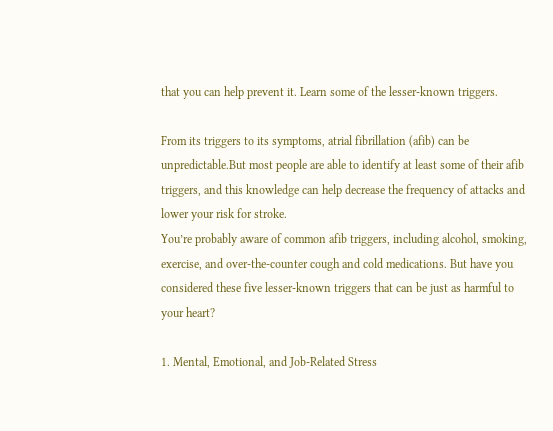that you can help prevent it. Learn some of the lesser-known triggers.

From its triggers to its symptoms, atrial fibrillation (afib) can be unpredictable.But most people are able to identify at least some of their afib triggers, and this knowledge can help decrease the frequency of attacks and lower your risk for stroke.
You’re probably aware of common afib triggers, including alcohol, smoking, exercise, and over-the-counter cough and cold medications. But have you considered these five lesser-known triggers that can be just as harmful to your heart?

1. Mental, Emotional, and Job-Related Stress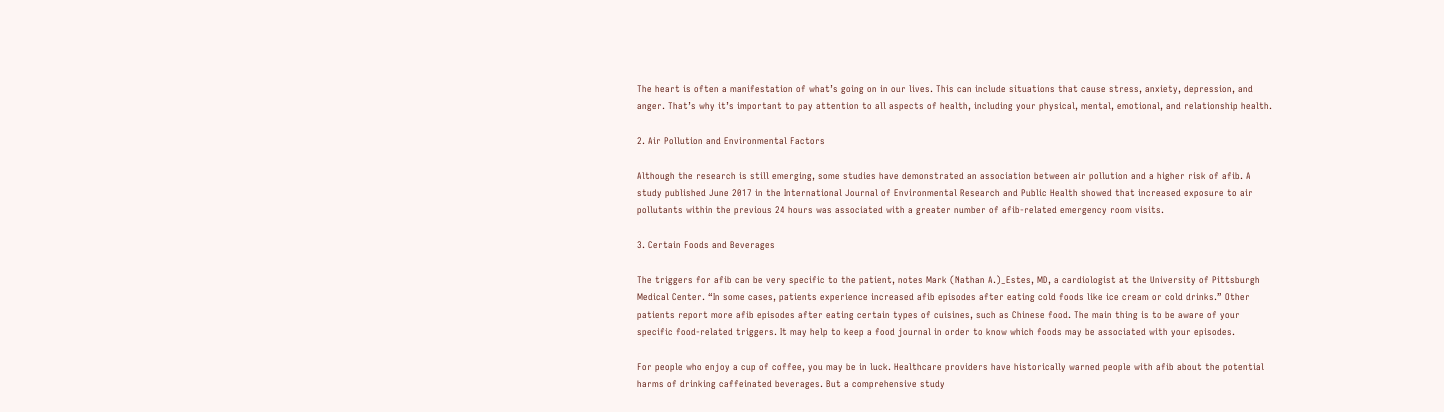The heart is often a manifestation of what’s going on in our lives. This can include situations that cause stress, anxiety, depression, and anger. That’s why it’s important to pay attention to all aspects of health, including your physical, mental, emotional, and relationship health.

2. Air Pollution and Environmental Factors

Although the research is still emerging, some studies have demonstrated an association between air pollution and a higher risk of afib. A study published June 2017 in the International Journal of Environmental Research and Public Health showed that increased exposure to air pollutants within the previous 24 hours was associated with a greater number of afib-related emergency room visits.

3. Certain Foods and Beverages

The triggers for afib can be very specific to the patient, notes Mark (Nathan A.)_Estes, MD, a cardiologist at the University of Pittsburgh Medical Center. “In some cases, patients experience increased afib episodes after eating cold foods like ice cream or cold drinks.” Other patients report more afib episodes after eating certain types of cuisines, such as Chinese food. The main thing is to be aware of your specific food-related triggers. It may help to keep a food journal in order to know which foods may be associated with your episodes.

For people who enjoy a cup of coffee, you may be in luck. Healthcare providers have historically warned people with afib about the potential harms of drinking caffeinated beverages. But a comprehensive study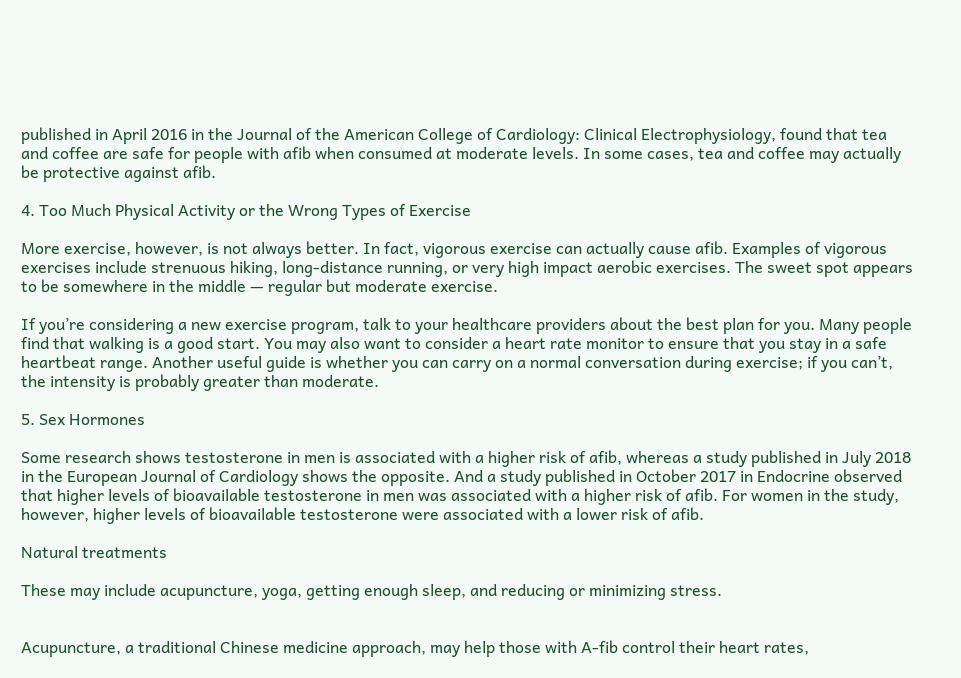published in April 2016 in the Journal of the American College of Cardiology: Clinical Electrophysiology, found that tea and coffee are safe for people with afib when consumed at moderate levels. In some cases, tea and coffee may actually be protective against afib.

4. Too Much Physical Activity or the Wrong Types of Exercise

More exercise, however, is not always better. In fact, vigorous exercise can actually cause afib. Examples of vigorous exercises include strenuous hiking, long-distance running, or very high impact aerobic exercises. The sweet spot appears to be somewhere in the middle — regular but moderate exercise.

If you’re considering a new exercise program, talk to your healthcare providers about the best plan for you. Many people find that walking is a good start. You may also want to consider a heart rate monitor to ensure that you stay in a safe heartbeat range. Another useful guide is whether you can carry on a normal conversation during exercise; if you can’t, the intensity is probably greater than moderate.

5. Sex Hormones

Some research shows testosterone in men is associated with a higher risk of afib, whereas a study published in July 2018 in the European Journal of Cardiology shows the opposite. And a study published in October 2017 in Endocrine observed that higher levels of bioavailable testosterone in men was associated with a higher risk of afib. For women in the study, however, higher levels of bioavailable testosterone were associated with a lower risk of afib.

Natural treatments

These may include acupuncture, yoga, getting enough sleep, and reducing or minimizing stress.


Acupuncture, a traditional Chinese medicine approach, may help those with A-fib control their heart rates,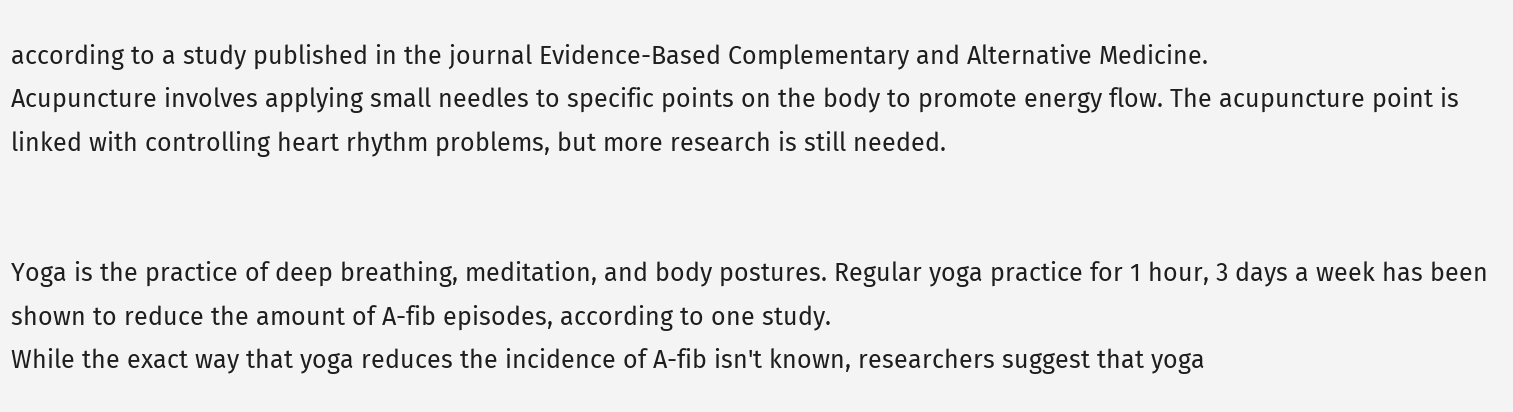according to a study published in the journal Evidence-Based Complementary and Alternative Medicine.
Acupuncture involves applying small needles to specific points on the body to promote energy flow. The acupuncture point is linked with controlling heart rhythm problems, but more research is still needed.


Yoga is the practice of deep breathing, meditation, and body postures. Regular yoga practice for 1 hour, 3 days a week has been shown to reduce the amount of A-fib episodes, according to one study.
While the exact way that yoga reduces the incidence of A-fib isn't known, researchers suggest that yoga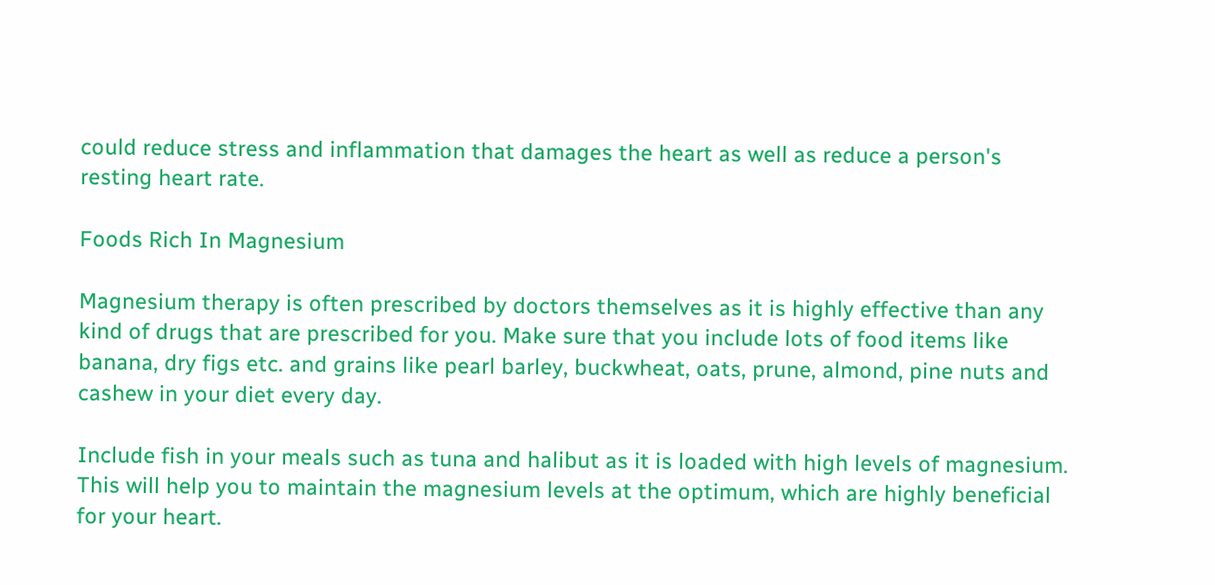could reduce stress and inflammation that damages the heart as well as reduce a person's resting heart rate.

Foods Rich In Magnesium

Magnesium therapy is often prescribed by doctors themselves as it is highly effective than any kind of drugs that are prescribed for you. Make sure that you include lots of food items like banana, dry figs etc. and grains like pearl barley, buckwheat, oats, prune, almond, pine nuts and cashew in your diet every day.

Include fish in your meals such as tuna and halibut as it is loaded with high levels of magnesium. This will help you to maintain the magnesium levels at the optimum, which are highly beneficial for your heart.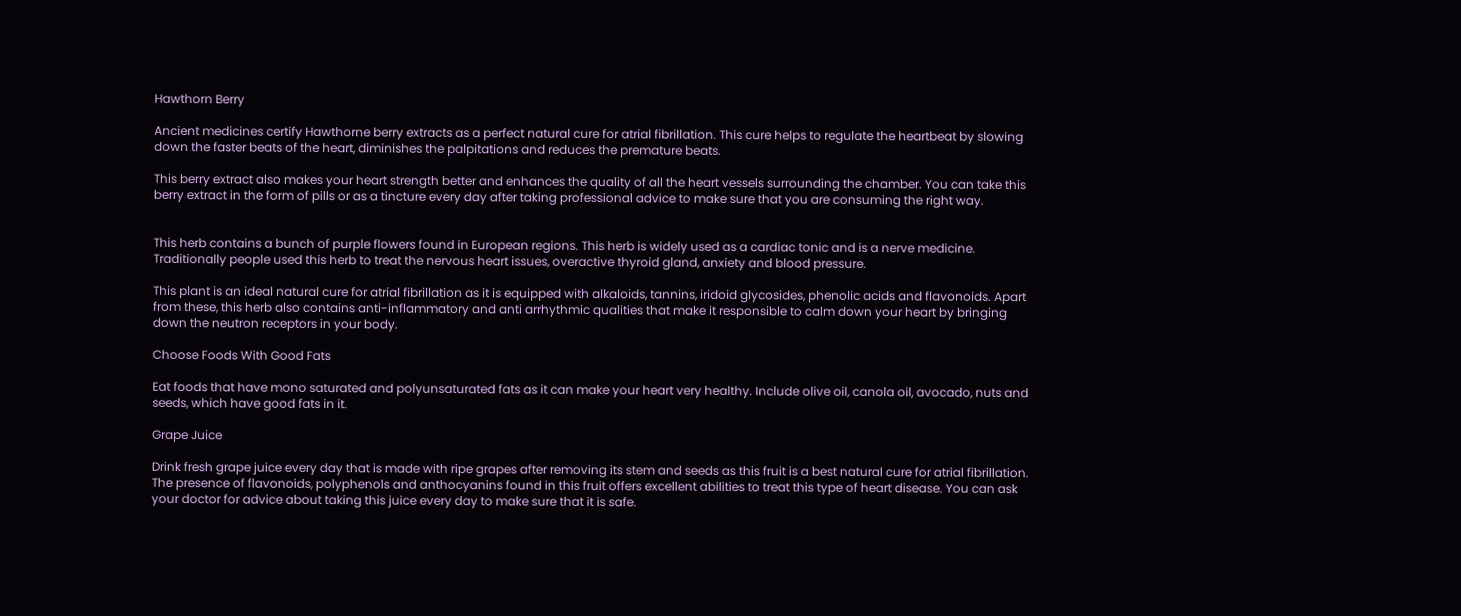Hawthorn Berry

Ancient medicines certify Hawthorne berry extracts as a perfect natural cure for atrial fibrillation. This cure helps to regulate the heartbeat by slowing down the faster beats of the heart, diminishes the palpitations and reduces the premature beats.

This berry extract also makes your heart strength better and enhances the quality of all the heart vessels surrounding the chamber. You can take this berry extract in the form of pills or as a tincture every day after taking professional advice to make sure that you are consuming the right way.


This herb contains a bunch of purple flowers found in European regions. This herb is widely used as a cardiac tonic and is a nerve medicine. Traditionally people used this herb to treat the nervous heart issues, overactive thyroid gland, anxiety and blood pressure.

This plant is an ideal natural cure for atrial fibrillation as it is equipped with alkaloids, tannins, iridoid glycosides, phenolic acids and flavonoids. Apart from these, this herb also contains anti-inflammatory and anti arrhythmic qualities that make it responsible to calm down your heart by bringing down the neutron receptors in your body.

Choose Foods With Good Fats

Eat foods that have mono saturated and polyunsaturated fats as it can make your heart very healthy. Include olive oil, canola oil, avocado, nuts and seeds, which have good fats in it.

Grape Juice

Drink fresh grape juice every day that is made with ripe grapes after removing its stem and seeds as this fruit is a best natural cure for atrial fibrillation. The presence of flavonoids, polyphenols and anthocyanins found in this fruit offers excellent abilities to treat this type of heart disease. You can ask your doctor for advice about taking this juice every day to make sure that it is safe.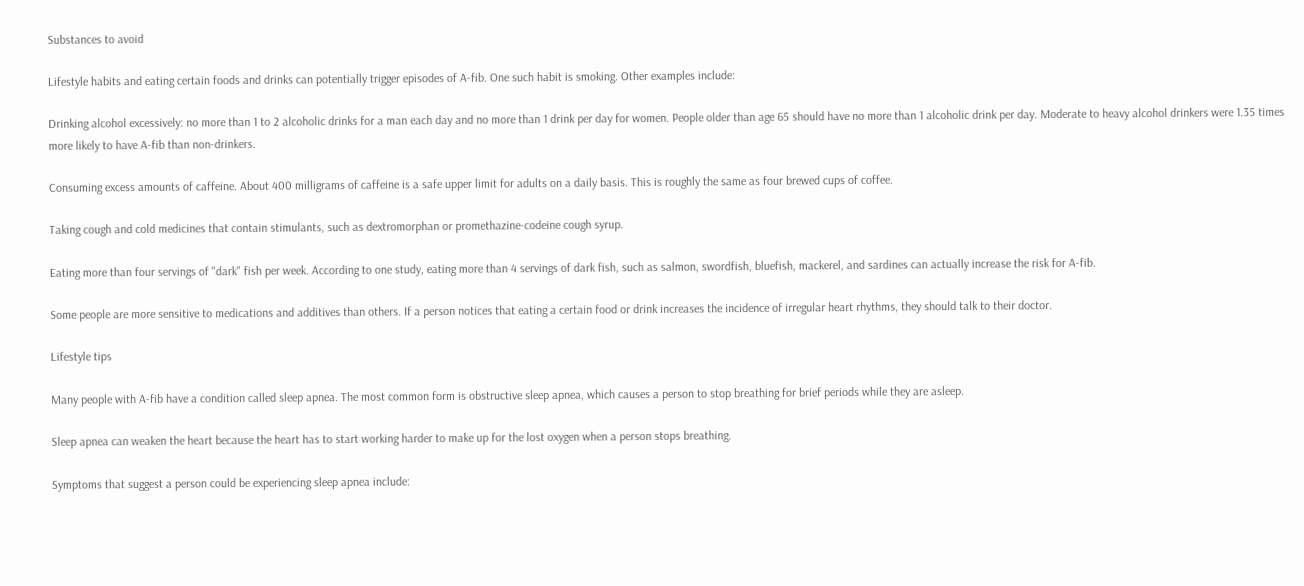Substances to avoid

Lifestyle habits and eating certain foods and drinks can potentially trigger episodes of A-fib. One such habit is smoking. Other examples include:

Drinking alcohol excessively: no more than 1 to 2 alcoholic drinks for a man each day and no more than 1 drink per day for women. People older than age 65 should have no more than 1 alcoholic drink per day. Moderate to heavy alcohol drinkers were 1.35 times more likely to have A-fib than non-drinkers.

Consuming excess amounts of caffeine. About 400 milligrams of caffeine is a safe upper limit for adults on a daily basis. This is roughly the same as four brewed cups of coffee.

Taking cough and cold medicines that contain stimulants, such as dextromorphan or promethazine-codeine cough syrup.

Eating more than four servings of "dark" fish per week. According to one study, eating more than 4 servings of dark fish, such as salmon, swordfish, bluefish, mackerel, and sardines can actually increase the risk for A-fib.

Some people are more sensitive to medications and additives than others. If a person notices that eating a certain food or drink increases the incidence of irregular heart rhythms, they should talk to their doctor.

Lifestyle tips

Many people with A-fib have a condition called sleep apnea. The most common form is obstructive sleep apnea, which causes a person to stop breathing for brief periods while they are asleep.

Sleep apnea can weaken the heart because the heart has to start working harder to make up for the lost oxygen when a person stops breathing.

Symptoms that suggest a person could be experiencing sleep apnea include: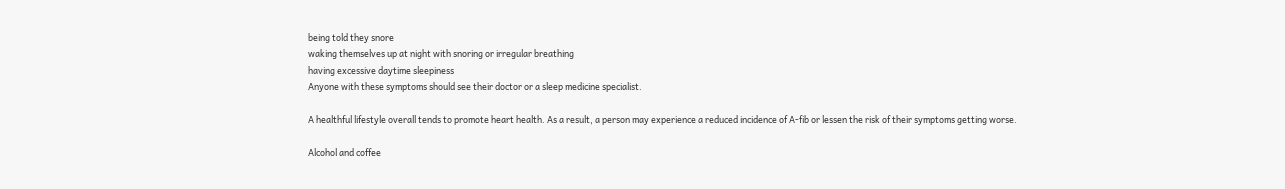being told they snore
waking themselves up at night with snoring or irregular breathing
having excessive daytime sleepiness
Anyone with these symptoms should see their doctor or a sleep medicine specialist.

A healthful lifestyle overall tends to promote heart health. As a result, a person may experience a reduced incidence of A-fib or lessen the risk of their symptoms getting worse.

Alcohol and coffee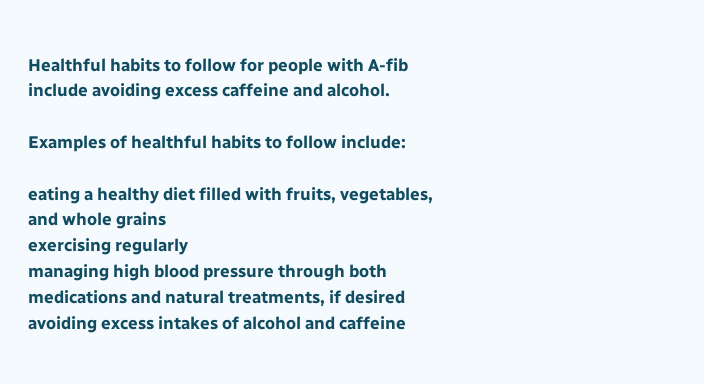Healthful habits to follow for people with A-fib include avoiding excess caffeine and alcohol.

Examples of healthful habits to follow include:

eating a healthy diet filled with fruits, vegetables, and whole grains
exercising regularly
managing high blood pressure through both medications and natural treatments, if desired
avoiding excess intakes of alcohol and caffeine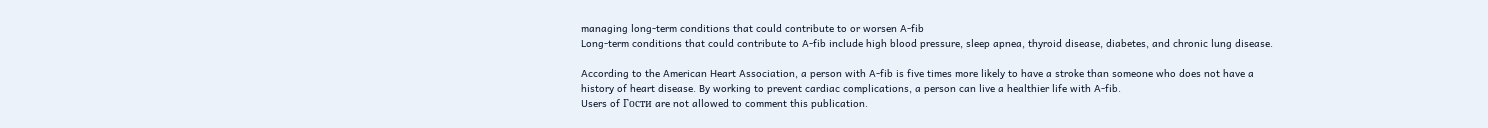managing long-term conditions that could contribute to or worsen A-fib
Long-term conditions that could contribute to A-fib include high blood pressure, sleep apnea, thyroid disease, diabetes, and chronic lung disease.

According to the American Heart Association, a person with A-fib is five times more likely to have a stroke than someone who does not have a history of heart disease. By working to prevent cardiac complications, a person can live a healthier life with A-fib.
Users of Гости are not allowed to comment this publication.